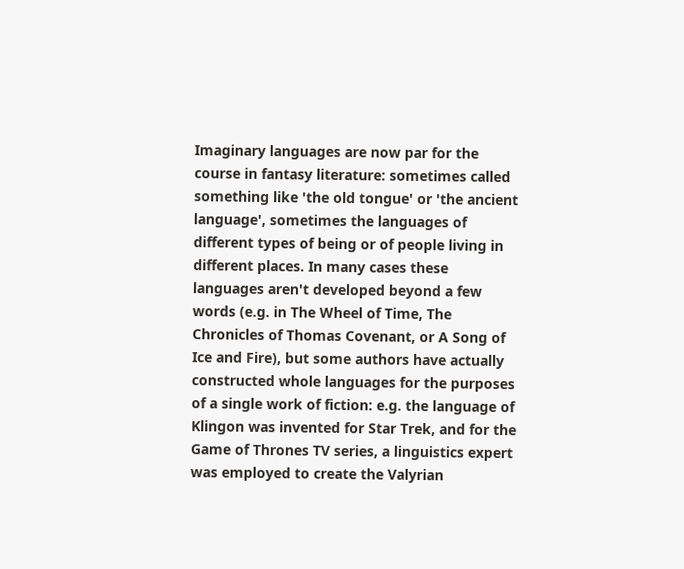Imaginary languages are now par for the course in fantasy literature: sometimes called something like 'the old tongue' or 'the ancient language', sometimes the languages of different types of being or of people living in different places. In many cases these languages aren't developed beyond a few words (e.g. in The Wheel of Time, The Chronicles of Thomas Covenant, or A Song of Ice and Fire), but some authors have actually constructed whole languages for the purposes of a single work of fiction: e.g. the language of Klingon was invented for Star Trek, and for the Game of Thrones TV series, a linguistics expert was employed to create the Valyrian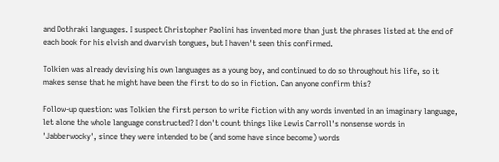and Dothraki languages. I suspect Christopher Paolini has invented more than just the phrases listed at the end of each book for his elvish and dwarvish tongues, but I haven't seen this confirmed.

Tolkien was already devising his own languages as a young boy, and continued to do so throughout his life, so it makes sense that he might have been the first to do so in fiction. Can anyone confirm this?

Follow-up question: was Tolkien the first person to write fiction with any words invented in an imaginary language, let alone the whole language constructed? I don't count things like Lewis Carroll's nonsense words in 'Jabberwocky', since they were intended to be (and some have since become) words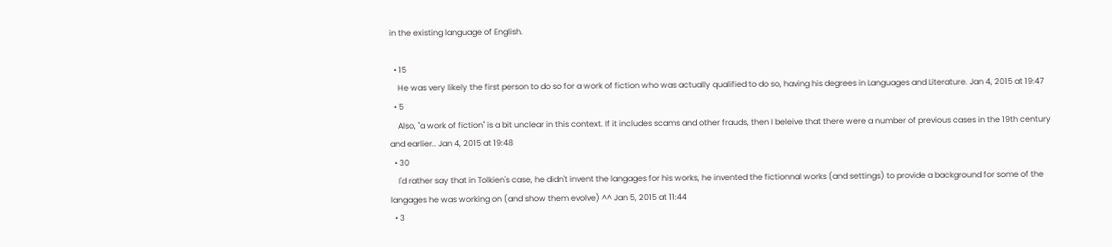in the existing language of English.

  • 15
    He was very likely the first person to do so for a work of fiction who was actually qualified to do so, having his degrees in Languages and Literature. Jan 4, 2015 at 19:47
  • 5
    Also, "a work of fiction" is a bit unclear in this context. If it includes scams and other frauds, then I beleive that there were a number of previous cases in the 19th century and earlier.. Jan 4, 2015 at 19:48
  • 30
    I'd rather say that in Tolkien's case, he didn't invent the langages for his works, he invented the fictionnal works (and settings) to provide a background for some of the langages he was working on (and show them evolve) ^^ Jan 5, 2015 at 11:44
  • 3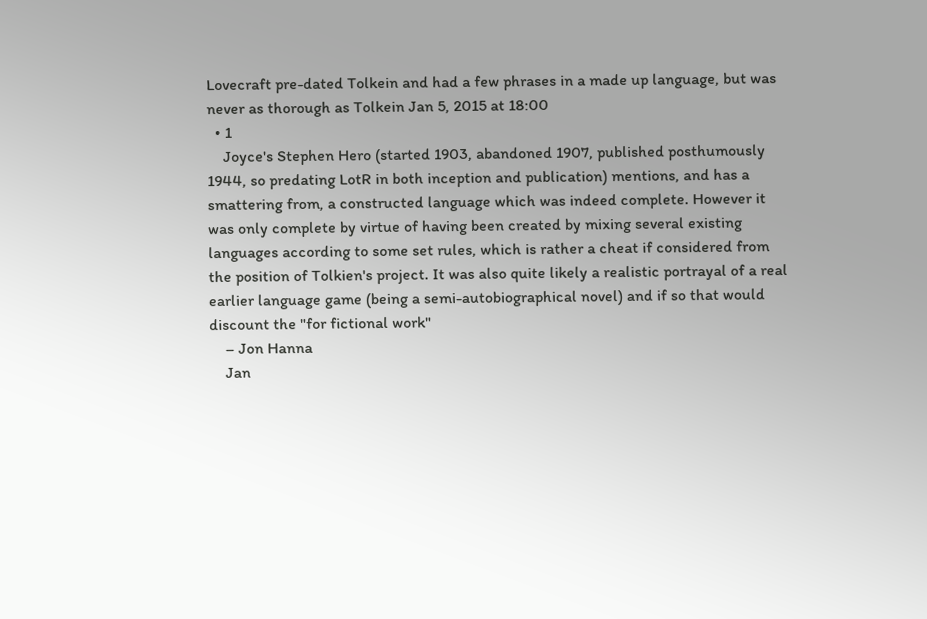Lovecraft pre-dated Tolkein and had a few phrases in a made up language, but was never as thorough as Tolkein Jan 5, 2015 at 18:00
  • 1
    Joyce's Stephen Hero (started 1903, abandoned 1907, published posthumously 1944, so predating LotR in both inception and publication) mentions, and has a smattering from, a constructed language which was indeed complete. However it was only complete by virtue of having been created by mixing several existing languages according to some set rules, which is rather a cheat if considered from the position of Tolkien's project. It was also quite likely a realistic portrayal of a real earlier language game (being a semi-autobiographical novel) and if so that would discount the "for fictional work"
    – Jon Hanna
    Jan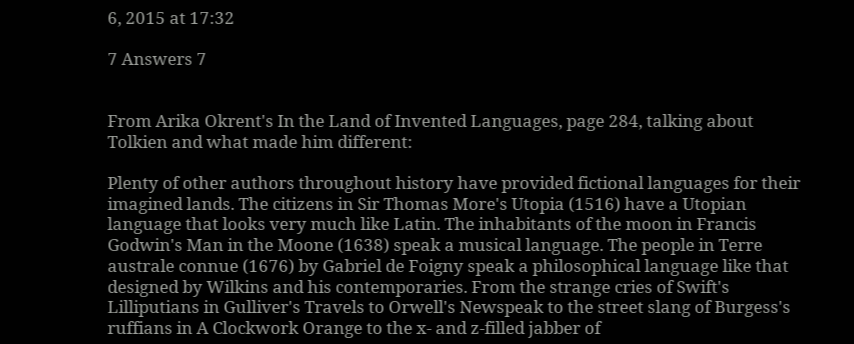6, 2015 at 17:32

7 Answers 7


From Arika Okrent's In the Land of Invented Languages, page 284, talking about Tolkien and what made him different:

Plenty of other authors throughout history have provided fictional languages for their imagined lands. The citizens in Sir Thomas More's Utopia (1516) have a Utopian language that looks very much like Latin. The inhabitants of the moon in Francis Godwin's Man in the Moone (1638) speak a musical language. The people in Terre australe connue (1676) by Gabriel de Foigny speak a philosophical language like that designed by Wilkins and his contemporaries. From the strange cries of Swift's Lilliputians in Gulliver's Travels to Orwell's Newspeak to the street slang of Burgess's ruffians in A Clockwork Orange to the x- and z-filled jabber of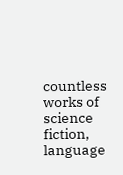countless works of science fiction, language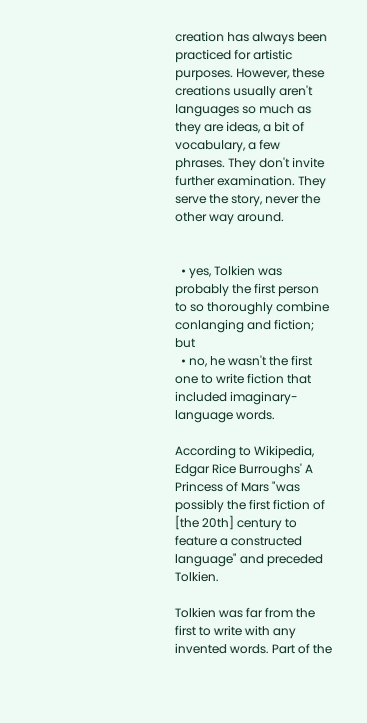creation has always been practiced for artistic purposes. However, these creations usually aren't languages so much as they are ideas, a bit of vocabulary, a few phrases. They don't invite further examination. They serve the story, never the other way around.


  • yes, Tolkien was probably the first person to so thoroughly combine conlanging and fiction; but
  • no, he wasn't the first one to write fiction that included imaginary-language words.

According to Wikipedia, Edgar Rice Burroughs' A Princess of Mars "was possibly the first fiction of [the 20th] century to feature a constructed language" and preceded Tolkien.

Tolkien was far from the first to write with any invented words. Part of the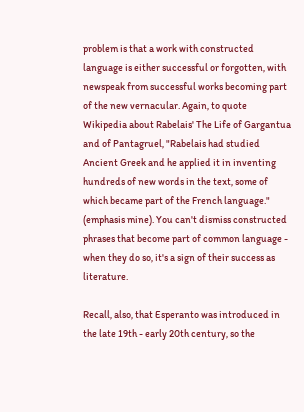problem is that a work with constructed language is either successful or forgotten, with newspeak from successful works becoming part of the new vernacular. Again, to quote Wikipedia about Rabelais' The Life of Gargantua and of Pantagruel, "Rabelais had studied Ancient Greek and he applied it in inventing hundreds of new words in the text, some of which became part of the French language." (emphasis mine). You can't dismiss constructed phrases that become part of common language - when they do so, it's a sign of their success as literature.

Recall, also, that Esperanto was introduced in the late 19th - early 20th century, so the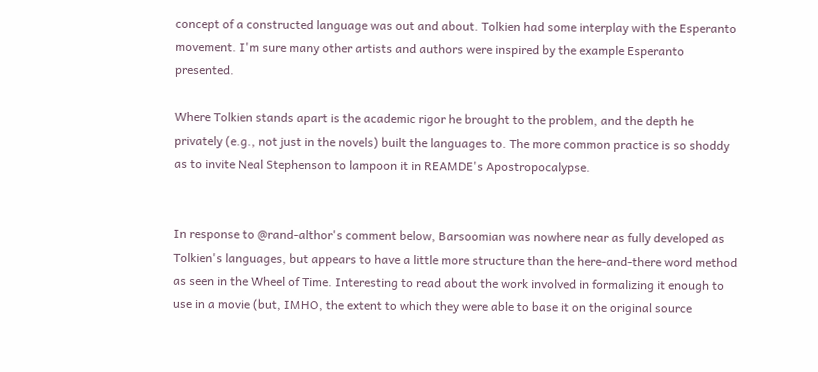concept of a constructed language was out and about. Tolkien had some interplay with the Esperanto movement. I'm sure many other artists and authors were inspired by the example Esperanto presented.

Where Tolkien stands apart is the academic rigor he brought to the problem, and the depth he privately (e.g., not just in the novels) built the languages to. The more common practice is so shoddy as to invite Neal Stephenson to lampoon it in REAMDE's Apostropocalypse.


In response to @rand-althor's comment below, Barsoomian was nowhere near as fully developed as Tolkien's languages, but appears to have a little more structure than the here-and-there word method as seen in the Wheel of Time. Interesting to read about the work involved in formalizing it enough to use in a movie (but, IMHO, the extent to which they were able to base it on the original source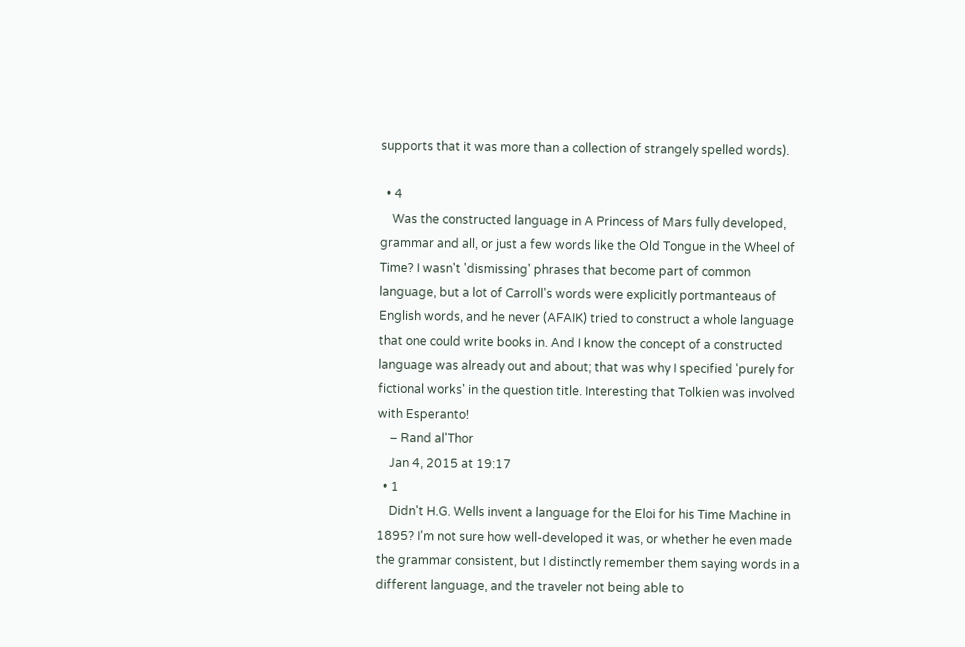supports that it was more than a collection of strangely spelled words).

  • 4
    Was the constructed language in A Princess of Mars fully developed, grammar and all, or just a few words like the Old Tongue in the Wheel of Time? I wasn't 'dismissing' phrases that become part of common language, but a lot of Carroll's words were explicitly portmanteaus of English words, and he never (AFAIK) tried to construct a whole language that one could write books in. And I know the concept of a constructed language was already out and about; that was why I specified 'purely for fictional works' in the question title. Interesting that Tolkien was involved with Esperanto!
    – Rand al'Thor
    Jan 4, 2015 at 19:17
  • 1
    Didn't H.G. Wells invent a language for the Eloi for his Time Machine in 1895? I'm not sure how well-developed it was, or whether he even made the grammar consistent, but I distinctly remember them saying words in a different language, and the traveler not being able to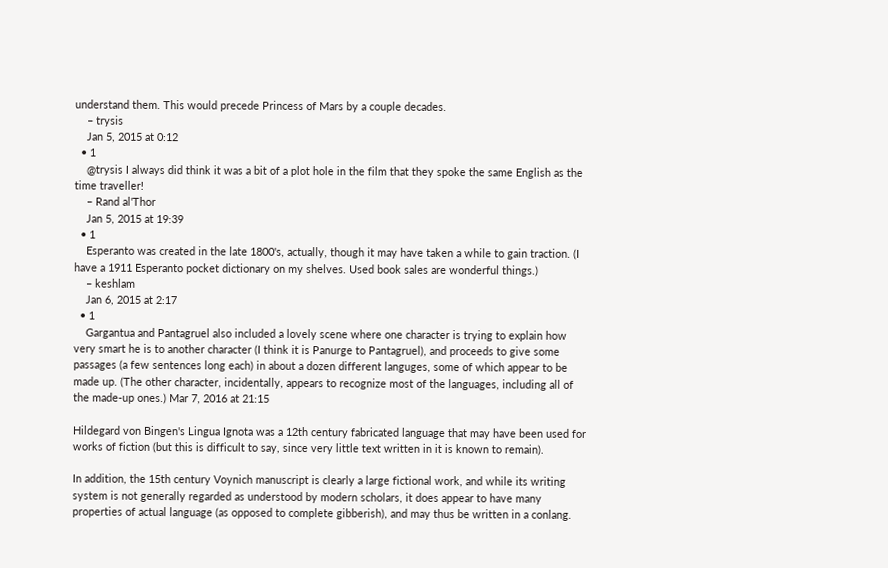understand them. This would precede Princess of Mars by a couple decades.
    – trysis
    Jan 5, 2015 at 0:12
  • 1
    @trysis I always did think it was a bit of a plot hole in the film that they spoke the same English as the time traveller!
    – Rand al'Thor
    Jan 5, 2015 at 19:39
  • 1
    Esperanto was created in the late 1800's, actually, though it may have taken a while to gain traction. (I have a 1911 Esperanto pocket dictionary on my shelves. Used book sales are wonderful things.)
    – keshlam
    Jan 6, 2015 at 2:17
  • 1
    Gargantua and Pantagruel also included a lovely scene where one character is trying to explain how very smart he is to another character (I think it is Panurge to Pantagruel), and proceeds to give some passages (a few sentences long each) in about a dozen different languges, some of which appear to be made up. (The other character, incidentally, appears to recognize most of the languages, including all of the made-up ones.) Mar 7, 2016 at 21:15

Hildegard von Bingen's Lingua Ignota was a 12th century fabricated language that may have been used for works of fiction (but this is difficult to say, since very little text written in it is known to remain).

In addition, the 15th century Voynich manuscript is clearly a large fictional work, and while its writing system is not generally regarded as understood by modern scholars, it does appear to have many properties of actual language (as opposed to complete gibberish), and may thus be written in a conlang.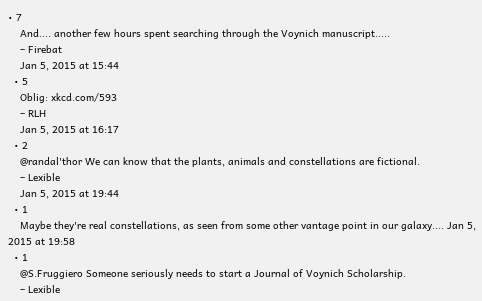• 7
    And.... another few hours spent searching through the Voynich manuscript.....
    – Firebat
    Jan 5, 2015 at 15:44
  • 5
    Oblig: xkcd.com/593
    – RLH
    Jan 5, 2015 at 16:17
  • 2
    @randal'thor We can know that the plants, animals and constellations are fictional.
    – Lexible
    Jan 5, 2015 at 19:44
  • 1
    Maybe they're real constellations, as seen from some other vantage point in our galaxy.... Jan 5, 2015 at 19:58
  • 1
    @S.Fruggiero Someone seriously needs to start a Journal of Voynich Scholarship.
    – Lexible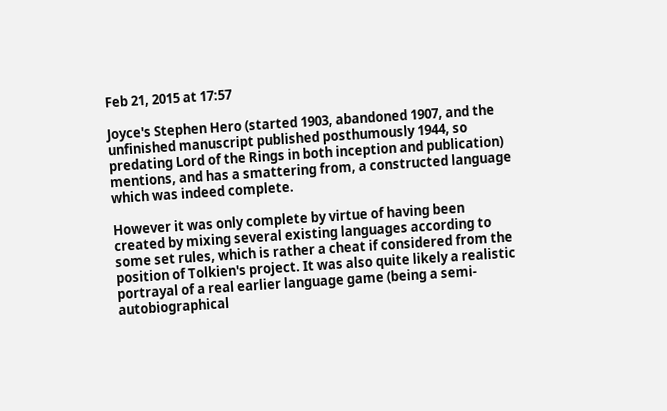Feb 21, 2015 at 17:57

Joyce's Stephen Hero (started 1903, abandoned 1907, and the unfinished manuscript published posthumously 1944, so predating Lord of the Rings in both inception and publication) mentions, and has a smattering from, a constructed language which was indeed complete.

However it was only complete by virtue of having been created by mixing several existing languages according to some set rules, which is rather a cheat if considered from the position of Tolkien's project. It was also quite likely a realistic portrayal of a real earlier language game (being a semi-autobiographical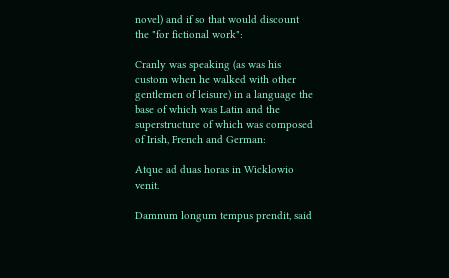novel) and if so that would discount the "for fictional work":

Cranly was speaking (as was his custom when he walked with other gentlemen of leisure) in a language the base of which was Latin and the superstructure of which was composed of Irish, French and German:

Atque ad duas horas in Wicklowio venit.

Damnum longum tempus prendit, said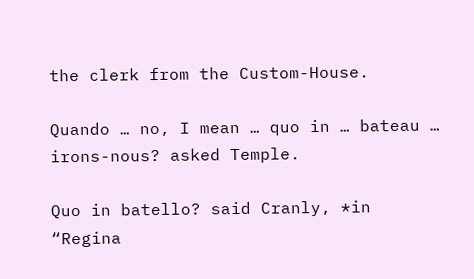the clerk from the Custom-House.

Quando … no, I mean … quo in … bateau … irons-nous? asked Temple.

Quo in batello? said Cranly, *in “Regina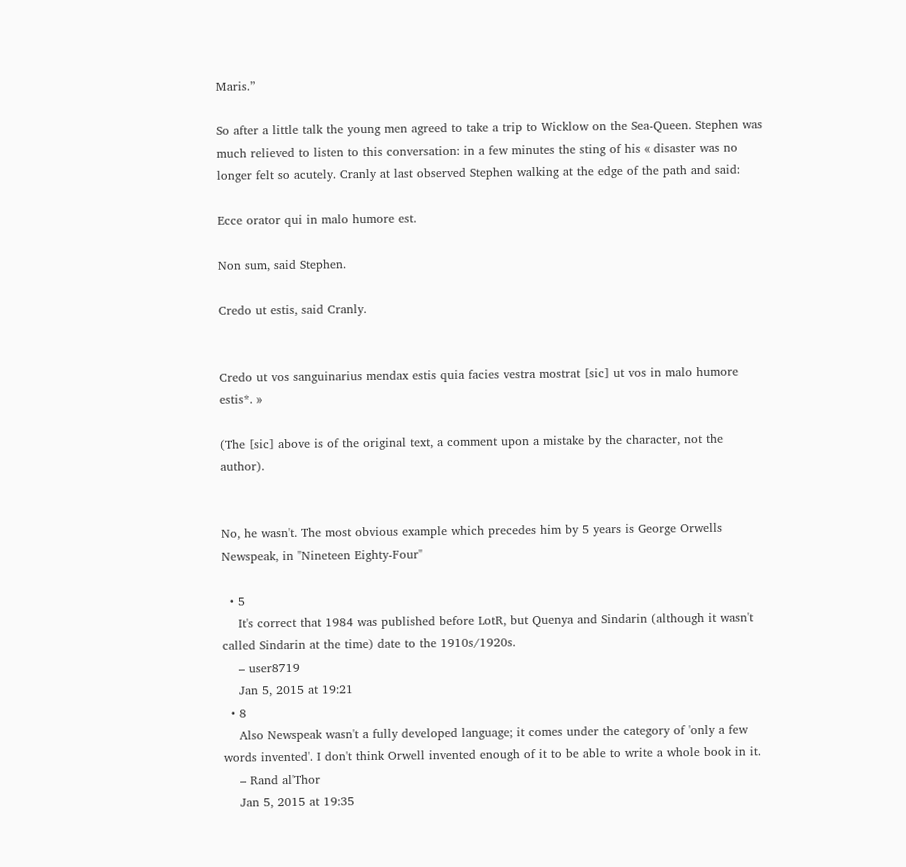Maris.”

So after a little talk the young men agreed to take a trip to Wicklow on the Sea-Queen. Stephen was much relieved to listen to this conversation: in a few minutes the sting of his « disaster was no longer felt so acutely. Cranly at last observed Stephen walking at the edge of the path and said:

Ecce orator qui in malo humore est.

Non sum, said Stephen.

Credo ut estis, said Cranly.


Credo ut vos sanguinarius mendax estis quia facies vestra mostrat [sic] ut vos in malo humore estis*. »

(The [sic] above is of the original text, a comment upon a mistake by the character, not the author).


No, he wasn't. The most obvious example which precedes him by 5 years is George Orwells Newspeak, in "Nineteen Eighty-Four"

  • 5
    It's correct that 1984 was published before LotR, but Quenya and Sindarin (although it wasn't called Sindarin at the time) date to the 1910s/1920s.
    – user8719
    Jan 5, 2015 at 19:21
  • 8
    Also Newspeak wasn't a fully developed language; it comes under the category of 'only a few words invented'. I don't think Orwell invented enough of it to be able to write a whole book in it.
    – Rand al'Thor
    Jan 5, 2015 at 19:35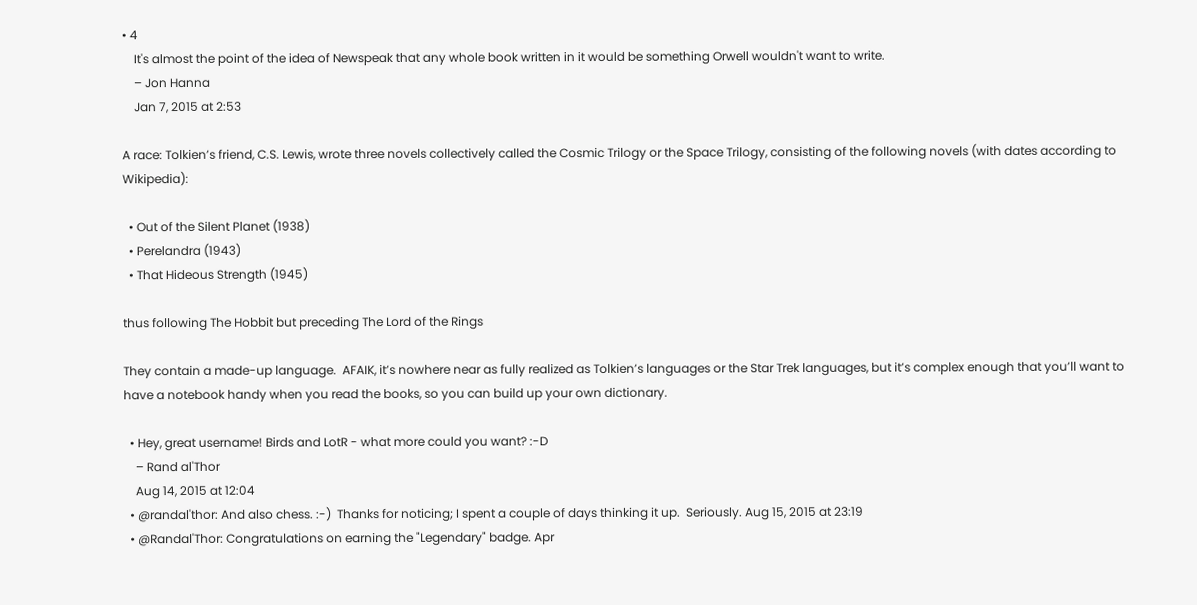• 4
    It's almost the point of the idea of Newspeak that any whole book written in it would be something Orwell wouldn't want to write.
    – Jon Hanna
    Jan 7, 2015 at 2:53

A race: Tolkien’s friend, C.S. Lewis, wrote three novels collectively called the Cosmic Trilogy or the Space Trilogy, consisting of the following novels (with dates according to Wikipedia):

  • Out of the Silent Planet (1938)
  • Perelandra (1943)
  • That Hideous Strength (1945)

thus following The Hobbit but preceding The Lord of the Rings

They contain a made-up language.  AFAIK, it’s nowhere near as fully realized as Tolkien’s languages or the Star Trek languages, but it’s complex enough that you’ll want to have a notebook handy when you read the books, so you can build up your own dictionary.

  • Hey, great username! Birds and LotR - what more could you want? :-D
    – Rand al'Thor
    Aug 14, 2015 at 12:04
  • @randal'thor: And also chess. :-)  Thanks for noticing; I spent a couple of days thinking it up.  Seriously. Aug 15, 2015 at 23:19
  • @Randal'Thor: Congratulations on earning the "Legendary" badge. Apr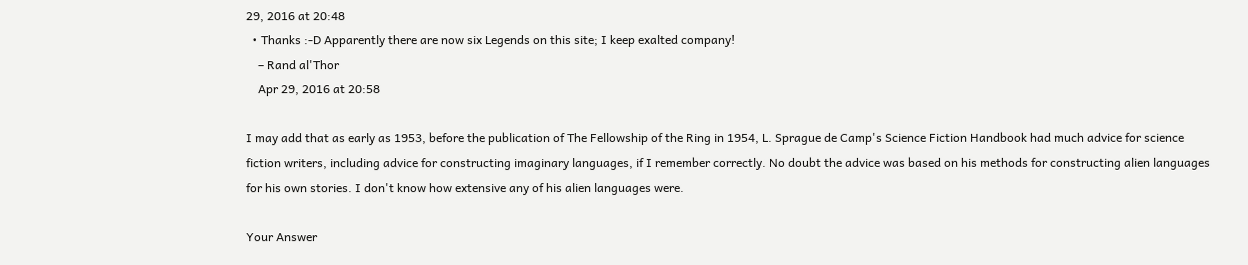29, 2016 at 20:48
  • Thanks :-D Apparently there are now six Legends on this site; I keep exalted company!
    – Rand al'Thor
    Apr 29, 2016 at 20:58

I may add that as early as 1953, before the publication of The Fellowship of the Ring in 1954, L. Sprague de Camp's Science Fiction Handbook had much advice for science fiction writers, including advice for constructing imaginary languages, if I remember correctly. No doubt the advice was based on his methods for constructing alien languages for his own stories. I don't know how extensive any of his alien languages were.

Your Answer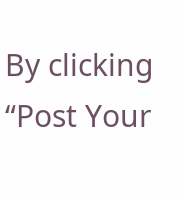By clicking “Post Your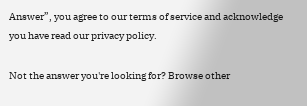Answer”, you agree to our terms of service and acknowledge you have read our privacy policy.

Not the answer you're looking for? Browse other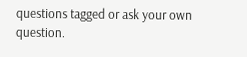questions tagged or ask your own question.